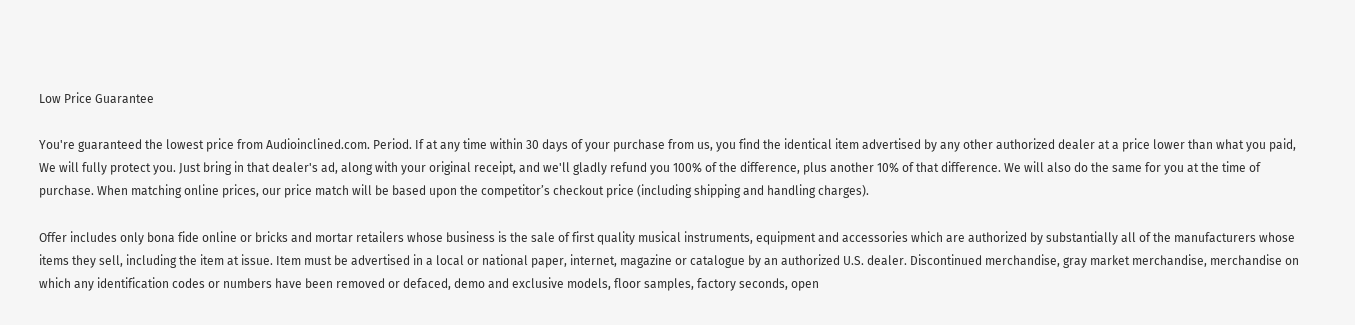Low Price Guarantee

You're guaranteed the lowest price from Audioinclined.com. Period. If at any time within 30 days of your purchase from us, you find the identical item advertised by any other authorized dealer at a price lower than what you paid, We will fully protect you. Just bring in that dealer's ad, along with your original receipt, and we'll gladly refund you 100% of the difference, plus another 10% of that difference. We will also do the same for you at the time of purchase. When matching online prices, our price match will be based upon the competitor’s checkout price (including shipping and handling charges).

Offer includes only bona fide online or bricks and mortar retailers whose business is the sale of first quality musical instruments, equipment and accessories which are authorized by substantially all of the manufacturers whose items they sell, including the item at issue. Item must be advertised in a local or national paper, internet, magazine or catalogue by an authorized U.S. dealer. Discontinued merchandise, gray market merchandise, merchandise on which any identification codes or numbers have been removed or defaced, demo and exclusive models, floor samples, factory seconds, open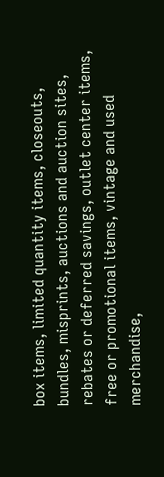box items, limited quantity items, closeouts, bundles, misprints, auctions and auction sites, rebates or deferred savings, outlet center items, free or promotional items, vintage and used merchandise,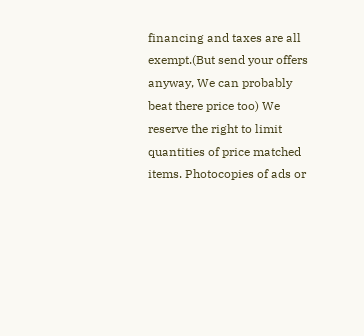financing and taxes are all exempt.(But send your offers anyway, We can probably beat there price too) We reserve the right to limit quantities of price matched items. Photocopies of ads or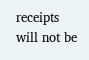receipts will not be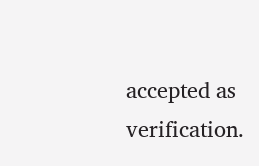accepted as verification.